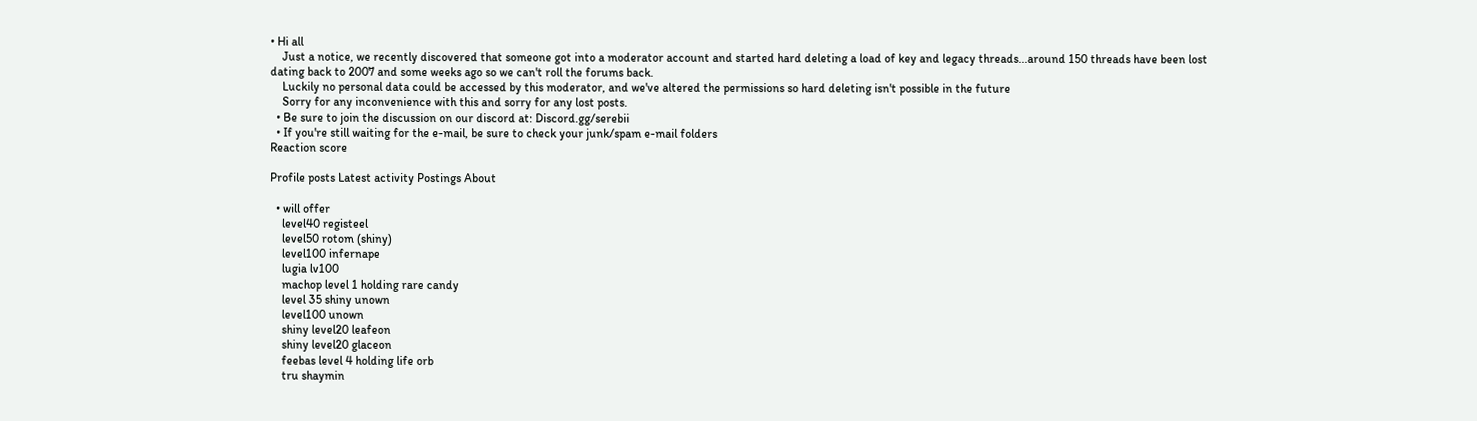• Hi all
    Just a notice, we recently discovered that someone got into a moderator account and started hard deleting a load of key and legacy threads...around 150 threads have been lost dating back to 2007 and some weeks ago so we can't roll the forums back.
    Luckily no personal data could be accessed by this moderator, and we've altered the permissions so hard deleting isn't possible in the future
    Sorry for any inconvenience with this and sorry for any lost posts.
  • Be sure to join the discussion on our discord at: Discord.gg/serebii
  • If you're still waiting for the e-mail, be sure to check your junk/spam e-mail folders
Reaction score

Profile posts Latest activity Postings About

  • will offer
    level40 registeel
    level50 rotom (shiny)
    level100 infernape
    lugia lv100
    machop level 1 holding rare candy
    level 35 shiny unown
    level100 unown
    shiny level20 leafeon
    shiny level20 glaceon
    feebas level 4 holding life orb
    tru shaymin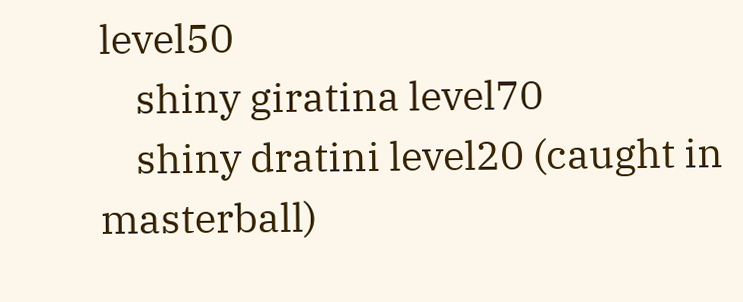level50
    shiny giratina level70
    shiny dratini level20 (caught in masterball)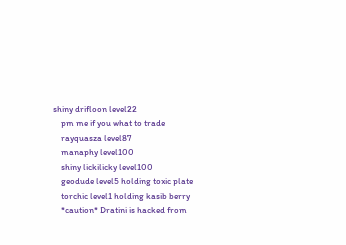shiny drifloon level22
    pm me if you what to trade
    rayquasza level87
    manaphy level100
    shiny lickilicky level100
    geodude level5 holding toxic plate
    torchic level1 holding kasib berry
    *caution* Dratini is hacked from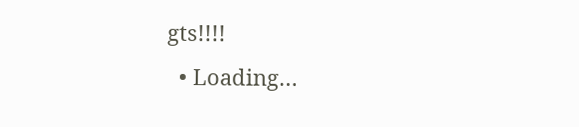gts!!!!
  • Loading…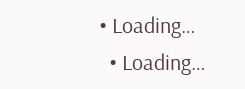• Loading…
  • Loading…